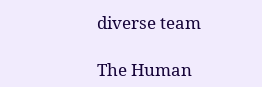diverse team

The Human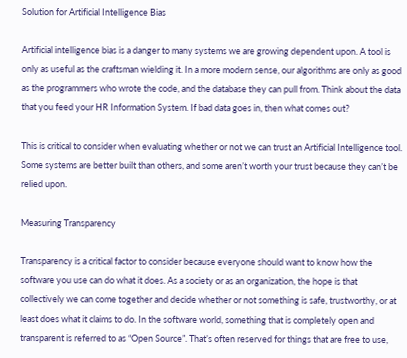Solution for Artificial Intelligence Bias

Artificial intelligence bias is a danger to many systems we are growing dependent upon. A tool is only as useful as the craftsman wielding it. In a more modern sense, our algorithms are only as good as the programmers who wrote the code, and the database they can pull from. Think about the data that you feed your HR Information System. If bad data goes in, then what comes out?

This is critical to consider when evaluating whether or not we can trust an Artificial Intelligence tool. Some systems are better built than others, and some aren’t worth your trust because they can’t be relied upon.

Measuring Transparency

Transparency is a critical factor to consider because everyone should want to know how the software you use can do what it does. As a society or as an organization, the hope is that collectively we can come together and decide whether or not something is safe, trustworthy, or at least does what it claims to do. In the software world, something that is completely open and transparent is referred to as “Open Source”. That’s often reserved for things that are free to use,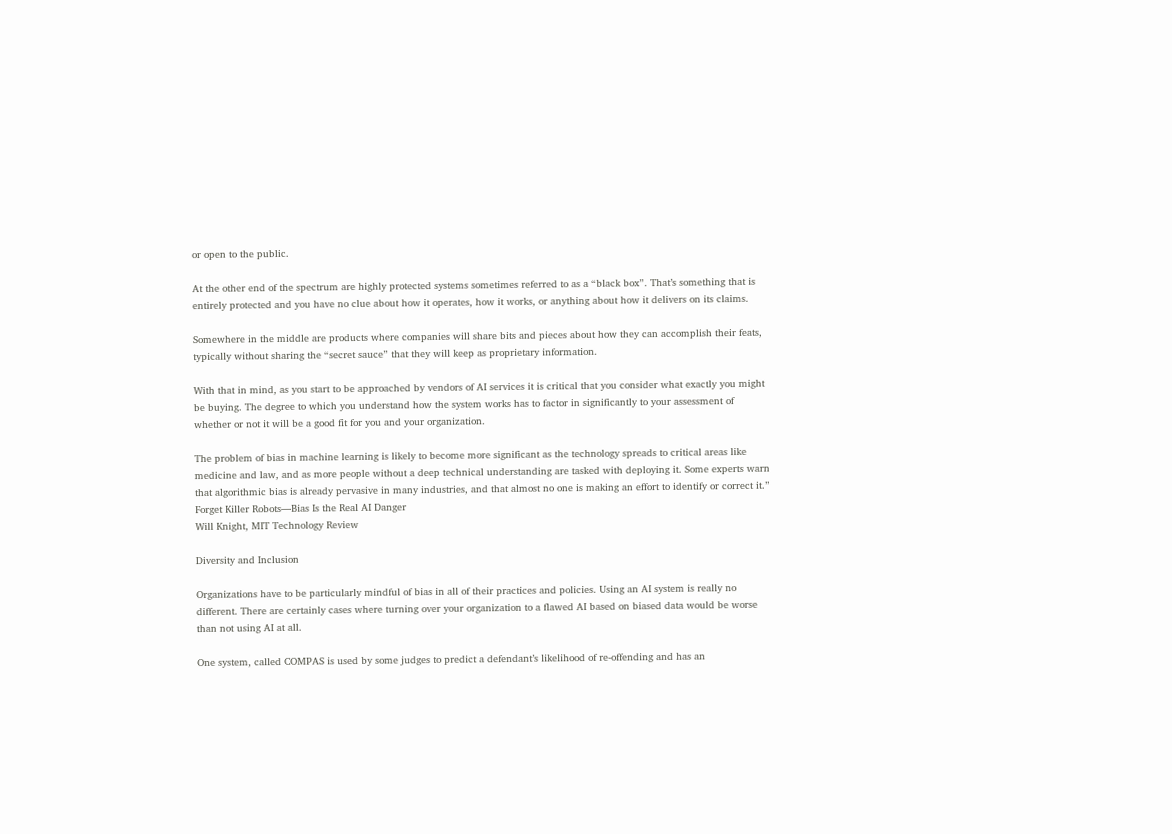or open to the public.

At the other end of the spectrum are highly protected systems sometimes referred to as a “black box”. That’s something that is entirely protected and you have no clue about how it operates, how it works, or anything about how it delivers on its claims.

Somewhere in the middle are products where companies will share bits and pieces about how they can accomplish their feats, typically without sharing the “secret sauce” that they will keep as proprietary information.

With that in mind, as you start to be approached by vendors of AI services it is critical that you consider what exactly you might be buying. The degree to which you understand how the system works has to factor in significantly to your assessment of whether or not it will be a good fit for you and your organization.

The problem of bias in machine learning is likely to become more significant as the technology spreads to critical areas like medicine and law, and as more people without a deep technical understanding are tasked with deploying it. Some experts warn that algorithmic bias is already pervasive in many industries, and that almost no one is making an effort to identify or correct it.”
Forget Killer Robots—Bias Is the Real AI Danger
Will Knight, MIT Technology Review

Diversity and Inclusion

Organizations have to be particularly mindful of bias in all of their practices and policies. Using an AI system is really no different. There are certainly cases where turning over your organization to a flawed AI based on biased data would be worse than not using AI at all.

One system, called COMPAS is used by some judges to predict a defendant’s likelihood of re-offending and has an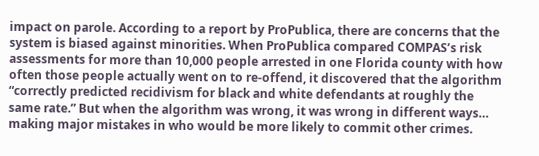impact on parole. According to a report by ProPublica, there are concerns that the system is biased against minorities. When ProPublica compared COMPAS’s risk assessments for more than 10,000 people arrested in one Florida county with how often those people actually went on to re-offend, it discovered that the algorithm “correctly predicted recidivism for black and white defendants at roughly the same rate.” But when the algorithm was wrong, it was wrong in different ways… making major mistakes in who would be more likely to commit other crimes.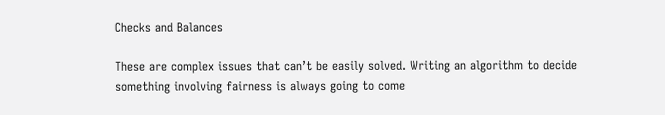Checks and Balances

These are complex issues that can’t be easily solved. Writing an algorithm to decide something involving fairness is always going to come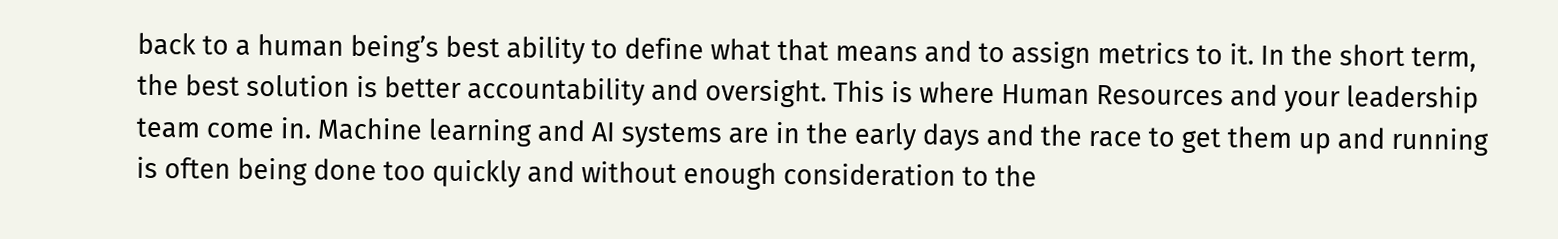back to a human being’s best ability to define what that means and to assign metrics to it. In the short term, the best solution is better accountability and oversight. This is where Human Resources and your leadership team come in. Machine learning and AI systems are in the early days and the race to get them up and running is often being done too quickly and without enough consideration to the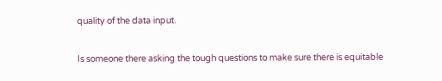quality of the data input.

Is someone there asking the tough questions to make sure there is equitable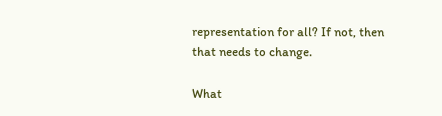representation for all? If not, then that needs to change.

What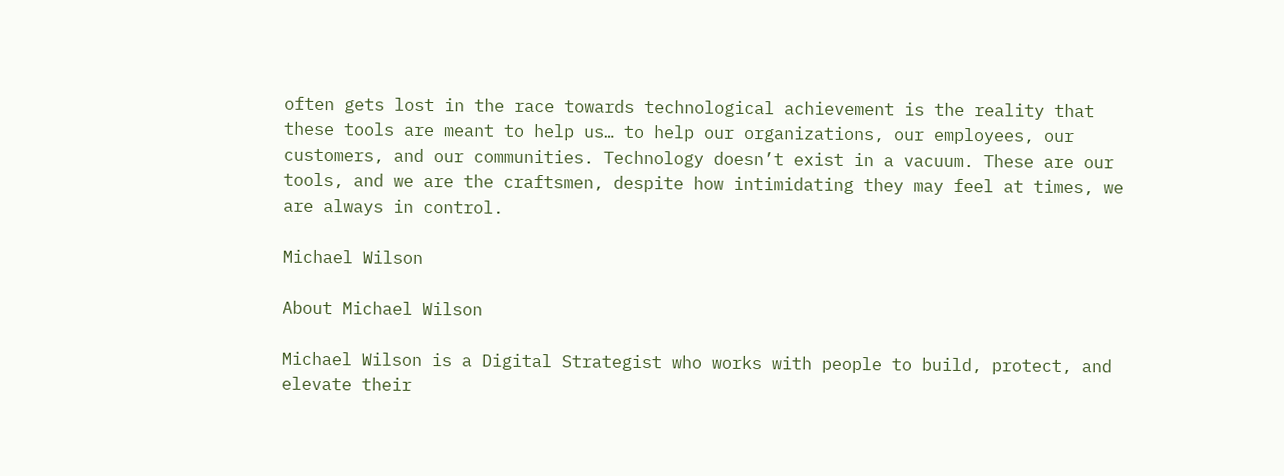often gets lost in the race towards technological achievement is the reality that these tools are meant to help us… to help our organizations, our employees, our customers, and our communities. Technology doesn’t exist in a vacuum. These are our tools, and we are the craftsmen, despite how intimidating they may feel at times, we are always in control.

Michael Wilson

About Michael Wilson

Michael Wilson is a Digital Strategist who works with people to build, protect, and elevate their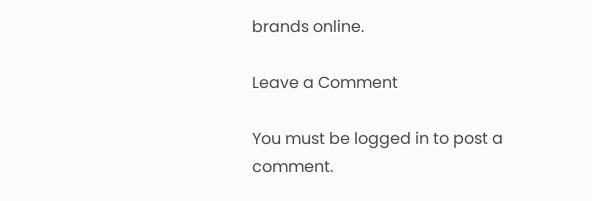brands online.

Leave a Comment

You must be logged in to post a comment.